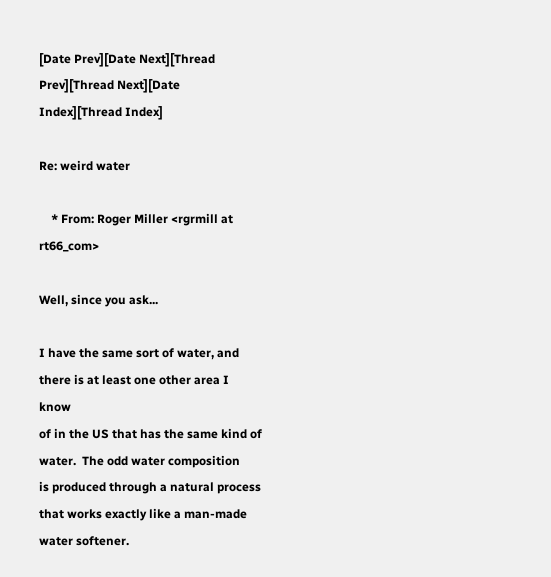[Date Prev][Date Next][Thread Prev][Thread Next][Date Index][Thread Index]

Re: weird water

    * From: Roger Miller <rgrmill at rt66_com>

Well, since you ask...

I have the same sort of water, and there is at least one other area I know
of in the US that has the same kind of water.  The odd water composition
is produced through a natural process that works exactly like a man-made
water softener.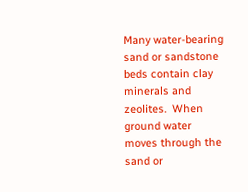Many water-bearing sand or sandstone beds contain clay minerals and
zeolites.  When ground water moves through the sand or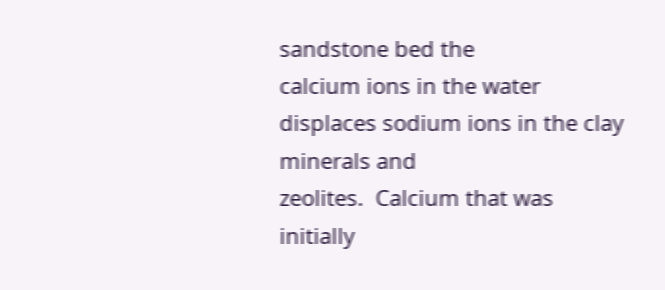sandstone bed the
calcium ions in the water displaces sodium ions in the clay minerals and
zeolites.  Calcium that was initially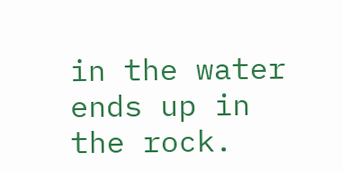in the water ends up in the rock.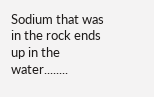Sodium that was in the rock ends up in the water........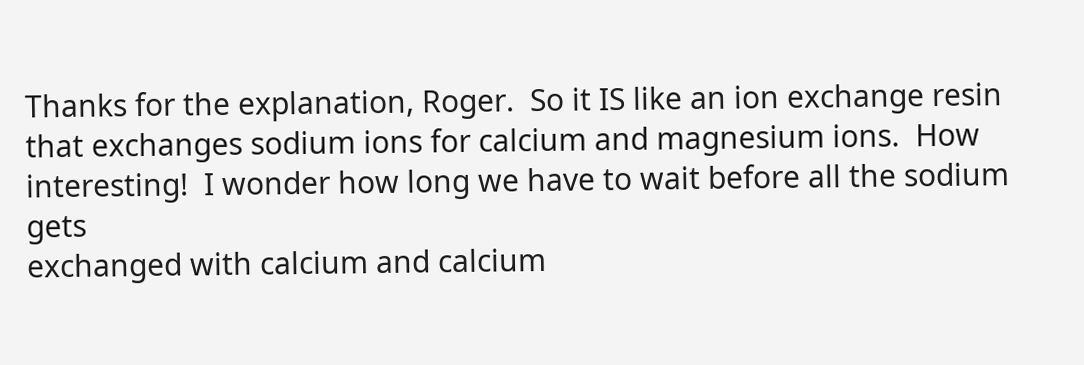Thanks for the explanation, Roger.  So it IS like an ion exchange resin
that exchanges sodium ions for calcium and magnesium ions.  How
interesting!  I wonder how long we have to wait before all the sodium gets
exchanged with calcium and calcium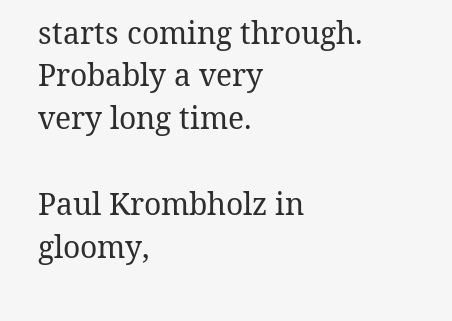starts coming through.  Probably a very
very long time.

Paul Krombholz in gloomy,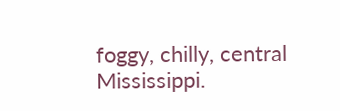foggy, chilly, central Mississippi.